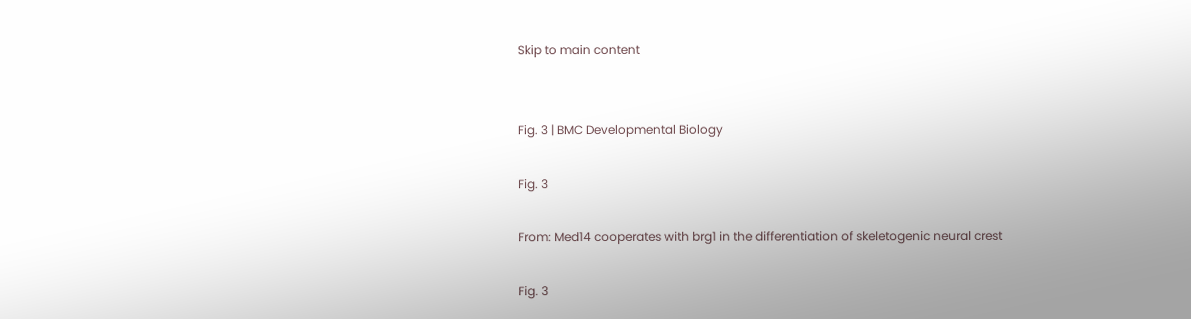Skip to main content


Fig. 3 | BMC Developmental Biology

Fig. 3

From: Med14 cooperates with brg1 in the differentiation of skeletogenic neural crest

Fig. 3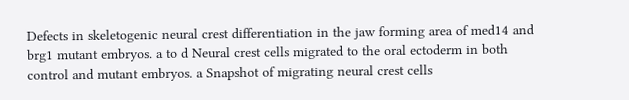Defects in skeletogenic neural crest differentiation in the jaw forming area of med14 and brg1 mutant embryos. a to d Neural crest cells migrated to the oral ectoderm in both control and mutant embryos. a Snapshot of migrating neural crest cells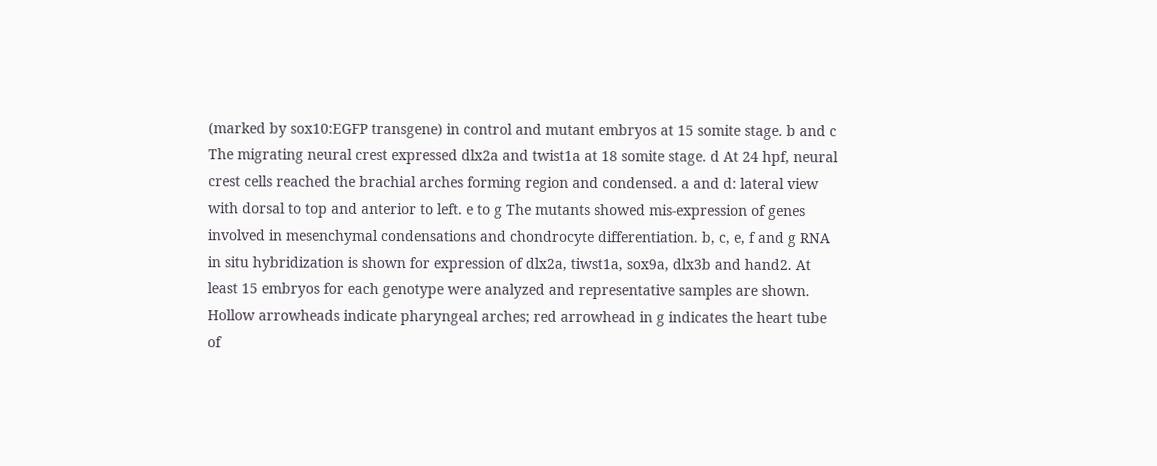(marked by sox10:EGFP transgene) in control and mutant embryos at 15 somite stage. b and c The migrating neural crest expressed dlx2a and twist1a at 18 somite stage. d At 24 hpf, neural crest cells reached the brachial arches forming region and condensed. a and d: lateral view with dorsal to top and anterior to left. e to g The mutants showed mis-expression of genes involved in mesenchymal condensations and chondrocyte differentiation. b, c, e, f and g RNA in situ hybridization is shown for expression of dlx2a, tiwst1a, sox9a, dlx3b and hand2. At least 15 embryos for each genotype were analyzed and representative samples are shown. Hollow arrowheads indicate pharyngeal arches; red arrowhead in g indicates the heart tube of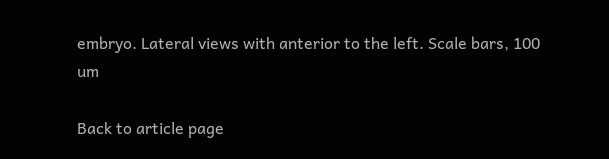embryo. Lateral views with anterior to the left. Scale bars, 100 um

Back to article page